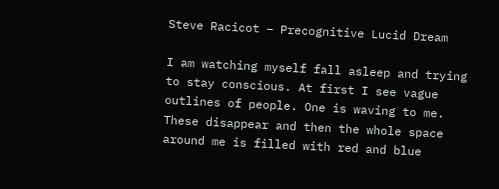Steve Racicot – Precognitive Lucid Dream

I am watching myself fall asleep and trying to stay conscious. At first I see vague outlines of people. One is waving to me. These disappear and then the whole space around me is filled with red and blue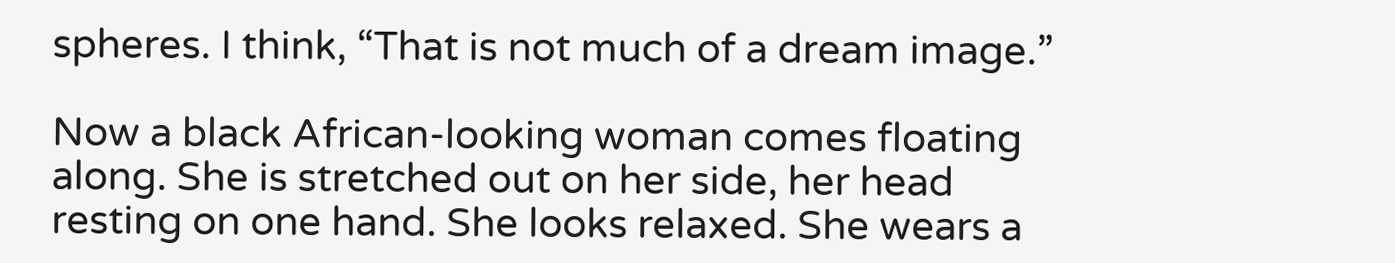spheres. I think, “That is not much of a dream image.”

Now a black African-looking woman comes floating along. She is stretched out on her side, her head resting on one hand. She looks relaxed. She wears a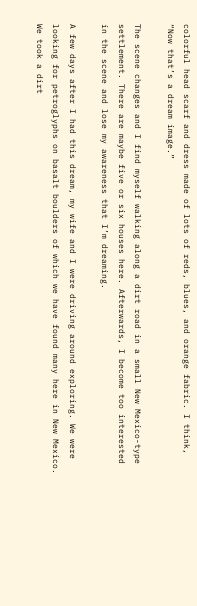colorful head scarf and dress made of lots of reds, blues, and orange fabric. I think, “Now that’s a dream image.”

The scene changes and I find myself walking along a dirt road in a small New Mexico-type settlement. There are maybe five or six houses here. Afterwards, I become too interested in the scene and lose my awareness that I’m dreaming.

A few days after I had this dream, my wife and I were driving around exploring. We were looking for petroglyphs on basalt boulders of which we have found many here in New Mexico. We took a dirt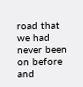road that we had never been on before and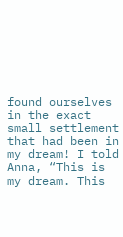found ourselves in the exact small settlement that had been in my dream! I told Anna, “This is my dream. This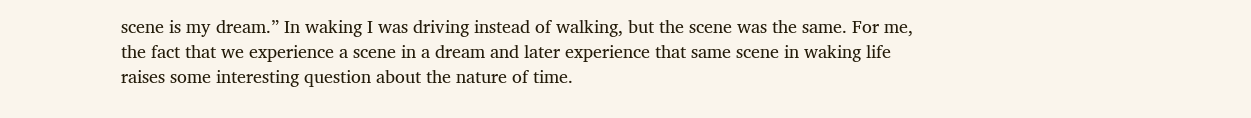scene is my dream.” In waking I was driving instead of walking, but the scene was the same. For me, the fact that we experience a scene in a dream and later experience that same scene in waking life raises some interesting question about the nature of time.